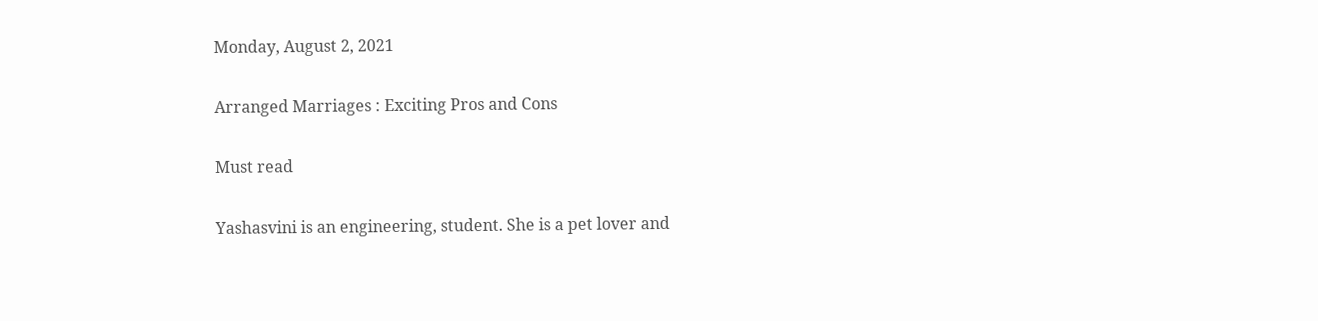Monday, August 2, 2021

Arranged Marriages : Exciting Pros and Cons

Must read

Yashasvini is an engineering, student. She is a pet lover and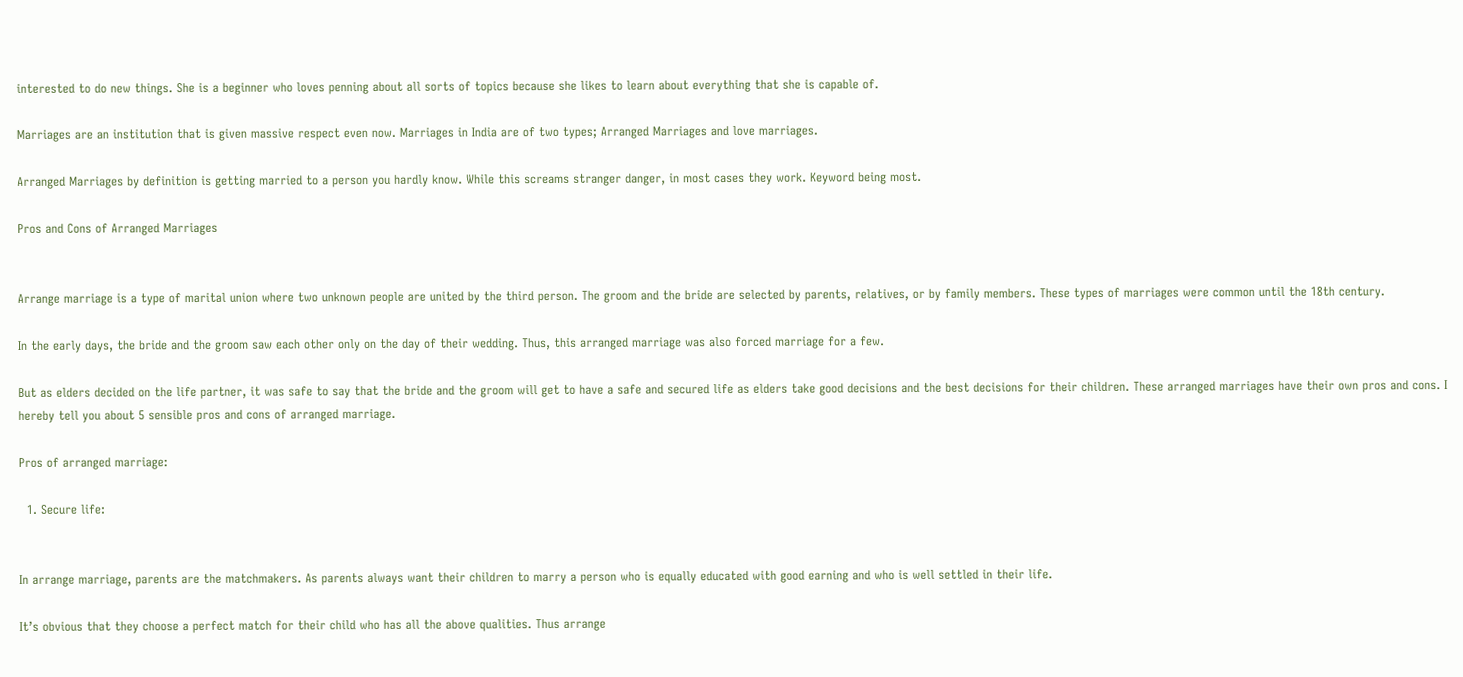interested to do new things. She is a beginner who loves penning about all sorts of topics because she likes to learn about everything that she is capable of.

Marriages are an institution that is given massive respect even now. Marriages in India are of two types; Arranged Marriages and love marriages.

Arranged Marriages by definition is getting married to a person you hardly know. While this screams stranger danger, in most cases they work. Keyword being most.

Pros and Cons of Arranged Marriages


Arrange marriage is a type of marital union where two unknown people are united by the third person. The groom and the bride are selected by parents, relatives, or by family members. These types of marriages were common until the 18th century.

In the early days, the bride and the groom saw each other only on the day of their wedding. Thus, this arranged marriage was also forced marriage for a few.

But as elders decided on the life partner, it was safe to say that the bride and the groom will get to have a safe and secured life as elders take good decisions and the best decisions for their children. These arranged marriages have their own pros and cons. I hereby tell you about 5 sensible pros and cons of arranged marriage.

Pros of arranged marriage:

  1. Secure life:


In arrange marriage, parents are the matchmakers. As parents always want their children to marry a person who is equally educated with good earning and who is well settled in their life.

It’s obvious that they choose a perfect match for their child who has all the above qualities. Thus arrange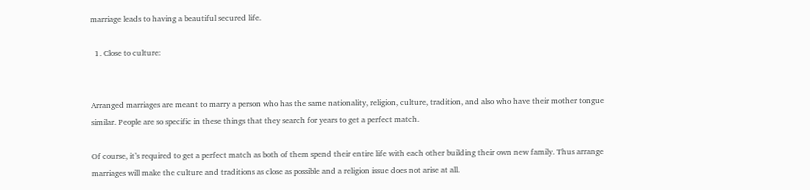marriage leads to having a beautiful secured life.

  1. Close to culture:


Arranged marriages are meant to marry a person who has the same nationality, religion, culture, tradition, and also who have their mother tongue similar. People are so specific in these things that they search for years to get a perfect match.

Of course, it’s required to get a perfect match as both of them spend their entire life with each other building their own new family. Thus arrange marriages will make the culture and traditions as close as possible and a religion issue does not arise at all.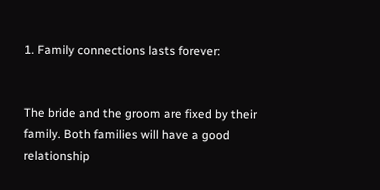1. Family connections lasts forever:


The bride and the groom are fixed by their family. Both families will have a good relationship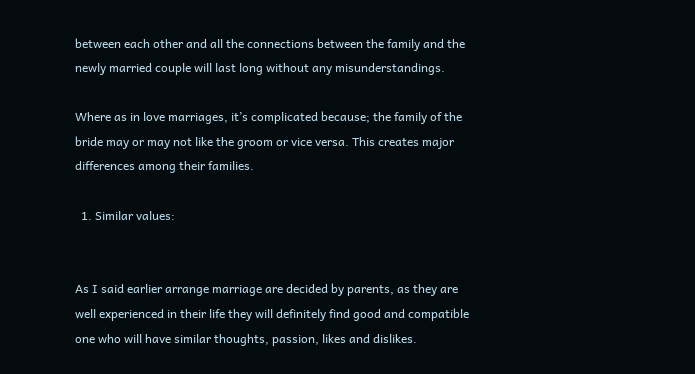between each other and all the connections between the family and the newly married couple will last long without any misunderstandings.

Where as in love marriages, it’s complicated because; the family of the bride may or may not like the groom or vice versa. This creates major differences among their families.

  1. Similar values:


As I said earlier arrange marriage are decided by parents, as they are well experienced in their life they will definitely find good and compatible one who will have similar thoughts, passion, likes and dislikes.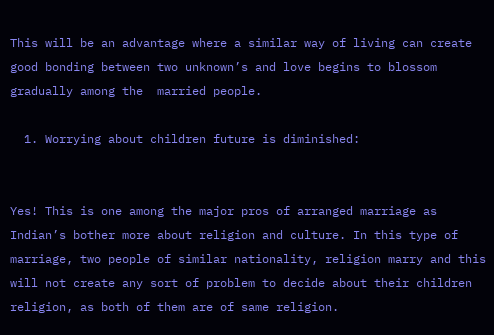This will be an advantage where a similar way of living can create good bonding between two unknown’s and love begins to blossom gradually among the  married people.

  1. Worrying about children future is diminished:


Yes! This is one among the major pros of arranged marriage as Indian’s bother more about religion and culture. In this type of marriage, two people of similar nationality, religion marry and this will not create any sort of problem to decide about their children religion, as both of them are of same religion.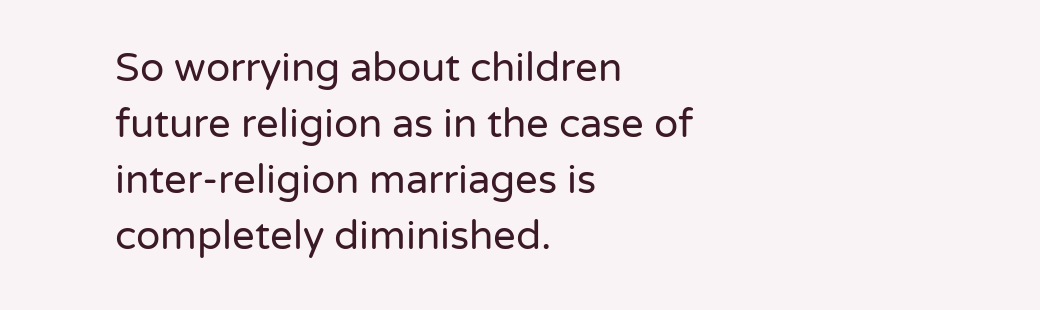So worrying about children future religion as in the case of inter-religion marriages is completely diminished.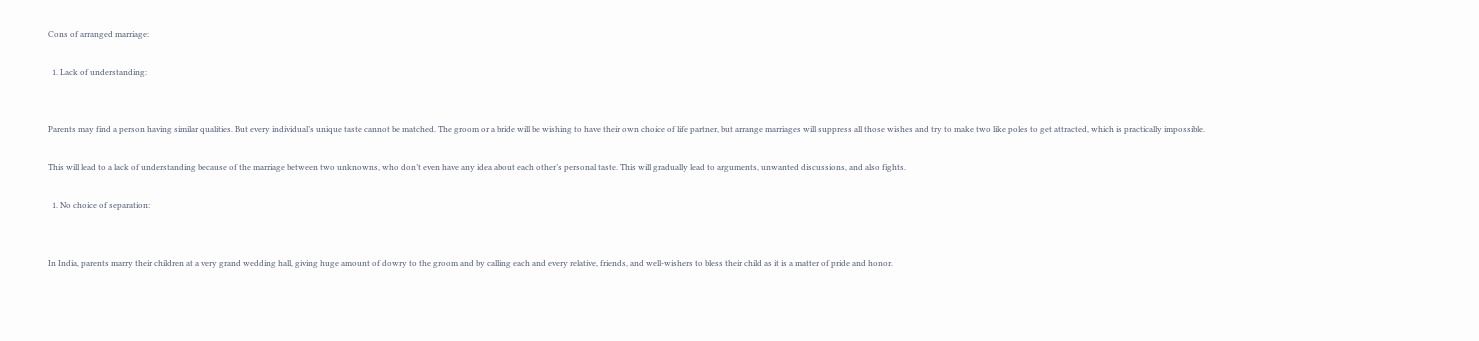Cons of arranged marriage:

  1. Lack of understanding:


Parents may find a person having similar qualities. But every individual’s unique taste cannot be matched. The groom or a bride will be wishing to have their own choice of life partner, but arrange marriages will suppress all those wishes and try to make two like poles to get attracted, which is practically impossible.

This will lead to a lack of understanding because of the marriage between two unknowns, who don’t even have any idea about each other’s personal taste. This will gradually lead to arguments, unwanted discussions, and also fights.

  1. No choice of separation:


In India, parents marry their children at a very grand wedding hall, giving huge amount of dowry to the groom and by calling each and every relative, friends, and well-wishers to bless their child as it is a matter of pride and honor.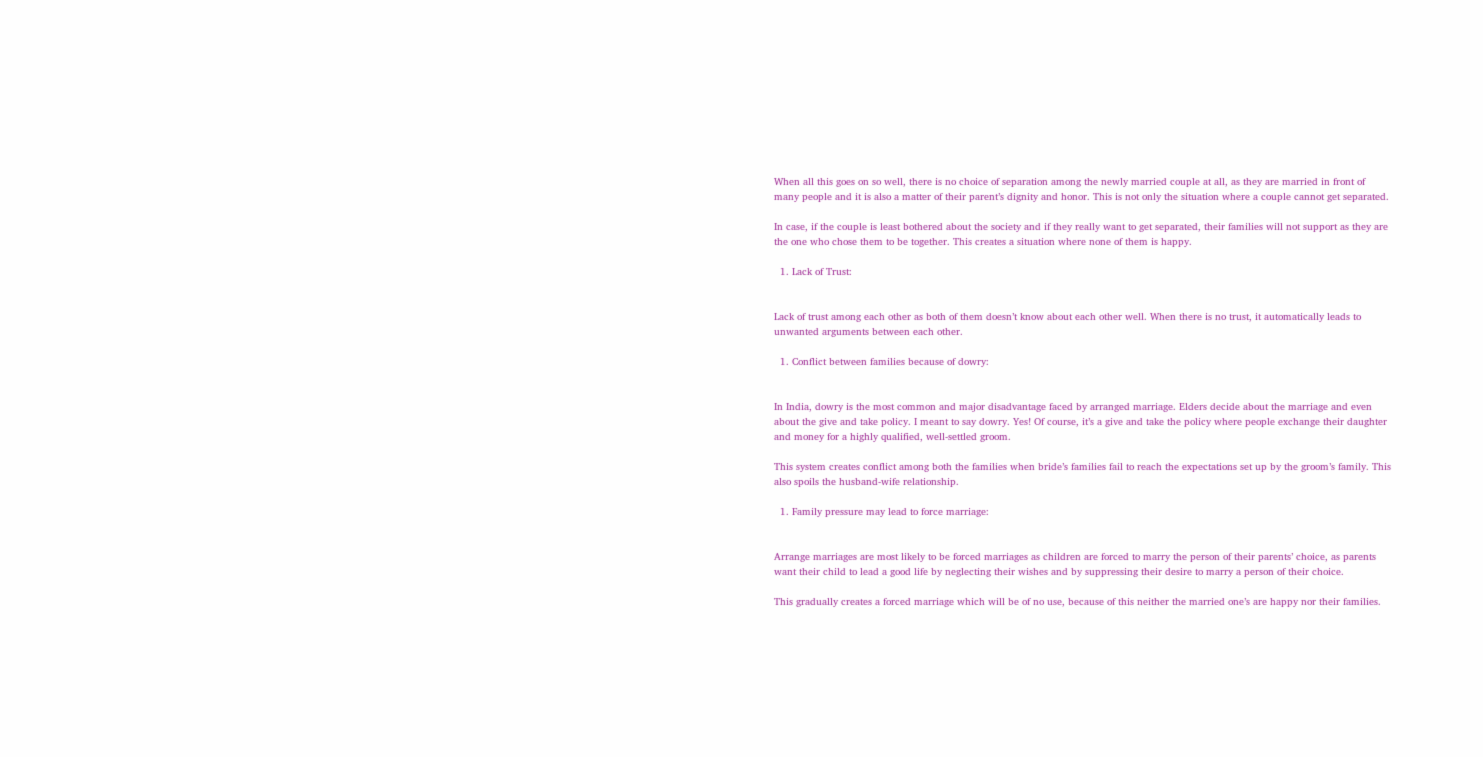When all this goes on so well, there is no choice of separation among the newly married couple at all, as they are married in front of many people and it is also a matter of their parent’s dignity and honor. This is not only the situation where a couple cannot get separated.

In case, if the couple is least bothered about the society and if they really want to get separated, their families will not support as they are the one who chose them to be together. This creates a situation where none of them is happy.

  1. Lack of Trust:


Lack of trust among each other as both of them doesn’t know about each other well. When there is no trust, it automatically leads to unwanted arguments between each other.

  1. Conflict between families because of dowry:


In India, dowry is the most common and major disadvantage faced by arranged marriage. Elders decide about the marriage and even about the give and take policy. I meant to say dowry. Yes! Of course, it’s a give and take the policy where people exchange their daughter and money for a highly qualified, well-settled groom.

This system creates conflict among both the families when bride’s families fail to reach the expectations set up by the groom’s family. This also spoils the husband-wife relationship.

  1. Family pressure may lead to force marriage:


Arrange marriages are most likely to be forced marriages as children are forced to marry the person of their parents’ choice, as parents want their child to lead a good life by neglecting their wishes and by suppressing their desire to marry a person of their choice.

This gradually creates a forced marriage which will be of no use, because of this neither the married one’s are happy nor their families.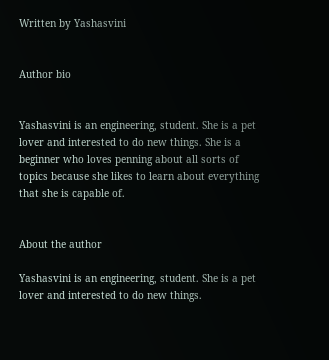Written by Yashasvini


Author bio


Yashasvini is an engineering, student. She is a pet lover and interested to do new things. She is a beginner who loves penning about all sorts of topics because she likes to learn about everything that she is capable of.


About the author

Yashasvini is an engineering, student. She is a pet lover and interested to do new things.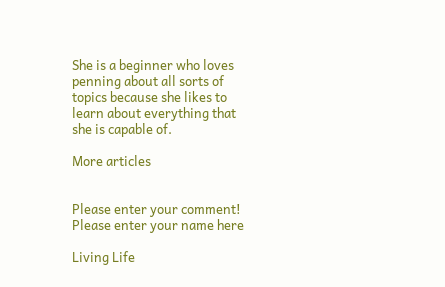She is a beginner who loves penning about all sorts of topics because she likes to learn about everything that she is capable of.

More articles


Please enter your comment!
Please enter your name here

Living Life